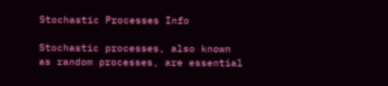Stochastic Processes Info

Stochastic processes, also known as random processes, are essential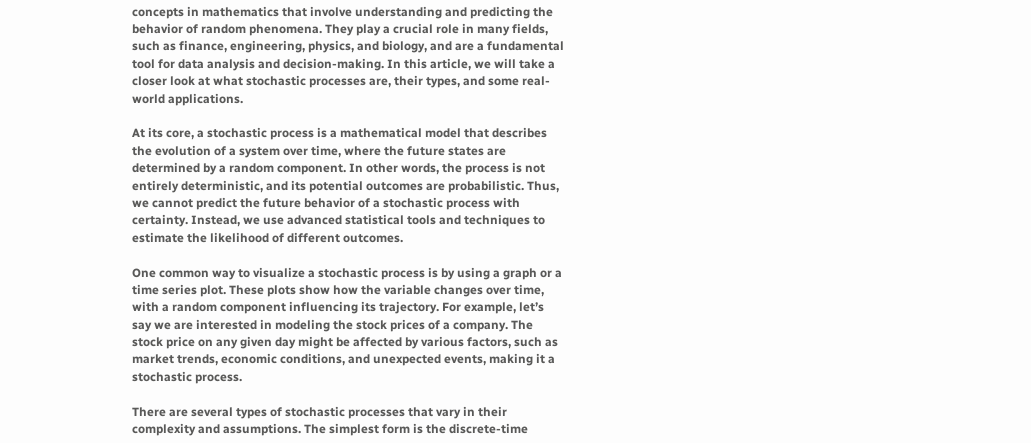concepts in mathematics that involve understanding and predicting the behavior of random phenomena. They play a crucial role in many fields, such as finance, engineering, physics, and biology, and are a fundamental tool for data analysis and decision-making. In this article, we will take a closer look at what stochastic processes are, their types, and some real-world applications.

At its core, a stochastic process is a mathematical model that describes the evolution of a system over time, where the future states are determined by a random component. In other words, the process is not entirely deterministic, and its potential outcomes are probabilistic. Thus, we cannot predict the future behavior of a stochastic process with certainty. Instead, we use advanced statistical tools and techniques to estimate the likelihood of different outcomes.

One common way to visualize a stochastic process is by using a graph or a time series plot. These plots show how the variable changes over time, with a random component influencing its trajectory. For example, let’s say we are interested in modeling the stock prices of a company. The stock price on any given day might be affected by various factors, such as market trends, economic conditions, and unexpected events, making it a stochastic process.

There are several types of stochastic processes that vary in their complexity and assumptions. The simplest form is the discrete-time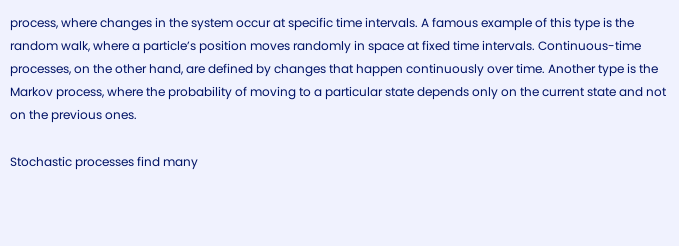process, where changes in the system occur at specific time intervals. A famous example of this type is the random walk, where a particle’s position moves randomly in space at fixed time intervals. Continuous-time processes, on the other hand, are defined by changes that happen continuously over time. Another type is the Markov process, where the probability of moving to a particular state depends only on the current state and not on the previous ones.

Stochastic processes find many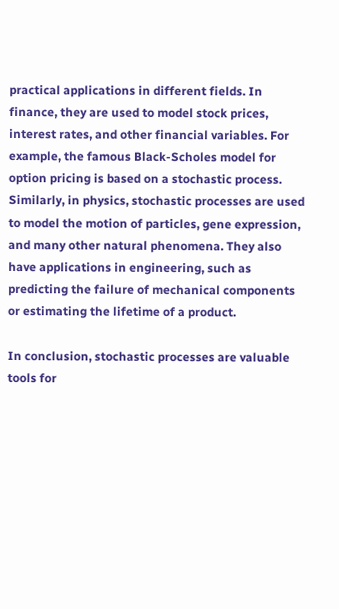practical applications in different fields. In finance, they are used to model stock prices, interest rates, and other financial variables. For example, the famous Black-Scholes model for option pricing is based on a stochastic process. Similarly, in physics, stochastic processes are used to model the motion of particles, gene expression, and many other natural phenomena. They also have applications in engineering, such as predicting the failure of mechanical components or estimating the lifetime of a product.

In conclusion, stochastic processes are valuable tools for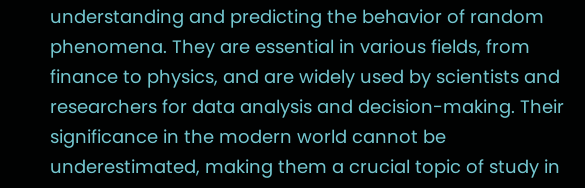understanding and predicting the behavior of random phenomena. They are essential in various fields, from finance to physics, and are widely used by scientists and researchers for data analysis and decision-making. Their significance in the modern world cannot be underestimated, making them a crucial topic of study in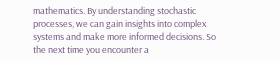mathematics. By understanding stochastic processes, we can gain insights into complex systems and make more informed decisions. So the next time you encounter a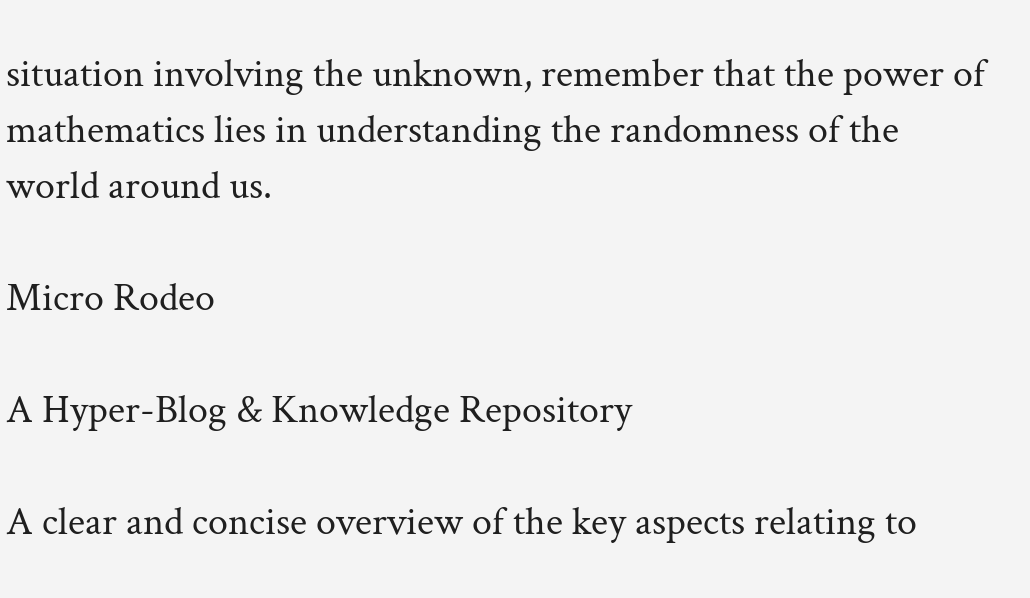situation involving the unknown, remember that the power of mathematics lies in understanding the randomness of the world around us.

Micro Rodeo

A Hyper-Blog & Knowledge Repository

A clear and concise overview of the key aspects relating to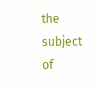the subject of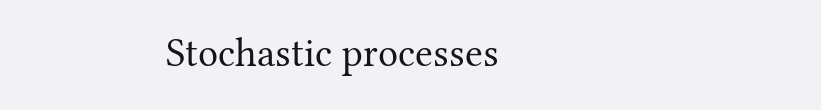Stochastic processes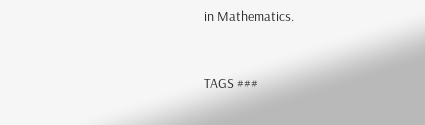in Mathematics.


TAGS ###